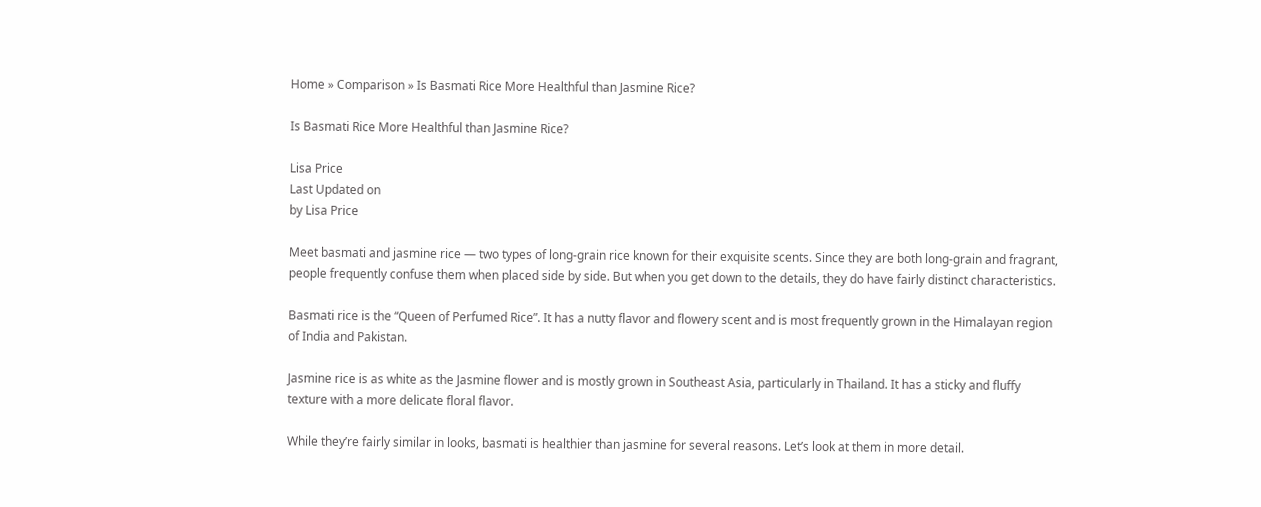Home » Comparison » Is Basmati Rice More Healthful than Jasmine Rice?

Is Basmati Rice More Healthful than Jasmine Rice?

Lisa Price
Last Updated on
by Lisa Price

Meet basmati and jasmine rice — two types of long-grain rice known for their exquisite scents. Since they are both long-grain and fragrant, people frequently confuse them when placed side by side. But when you get down to the details, they do have fairly distinct characteristics.

Basmati rice is the “Queen of Perfumed Rice”. It has a nutty flavor and flowery scent and is most frequently grown in the Himalayan region of India and Pakistan.

Jasmine rice is as white as the Jasmine flower and is mostly grown in Southeast Asia, particularly in Thailand. It has a sticky and fluffy texture with a more delicate floral flavor.

While they’re fairly similar in looks, basmati is healthier than jasmine for several reasons. Let’s look at them in more detail.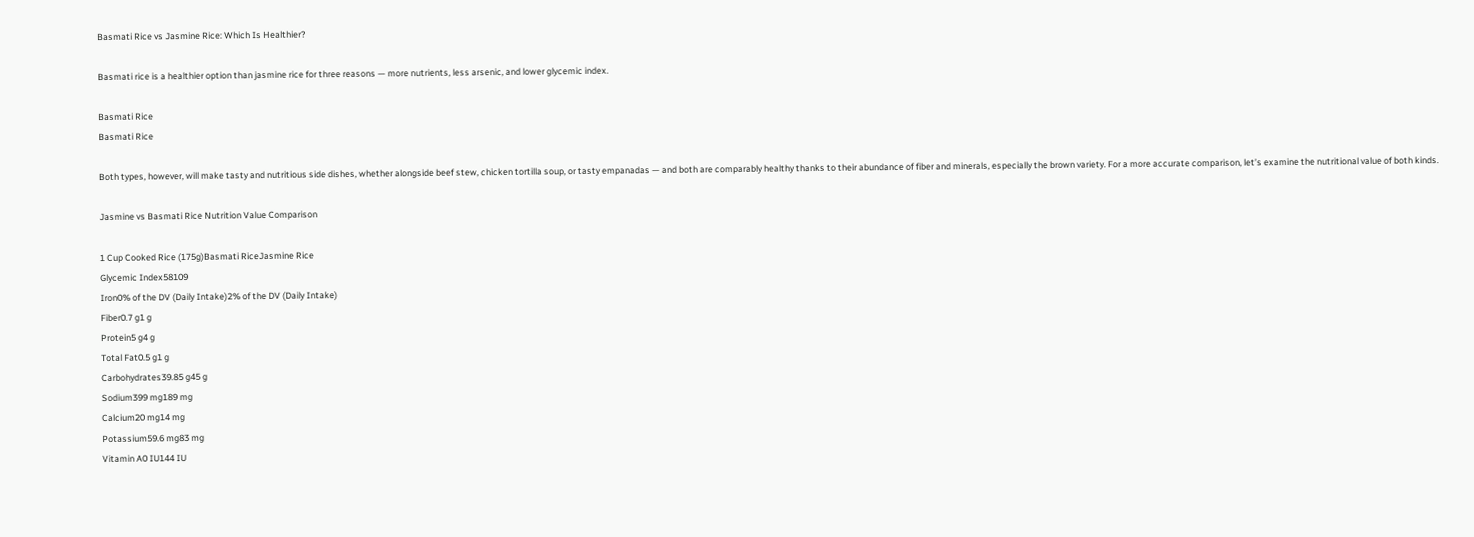Basmati Rice vs Jasmine Rice: Which Is Healthier?

Basmati rice is a healthier option than jasmine rice for three reasons — more nutrients, less arsenic, and lower glycemic index.

Basmati Rice
Basmati Rice

Both types, however, will make tasty and nutritious side dishes, whether alongside beef stew, chicken tortilla soup, or tasty empanadas — and both are comparably healthy thanks to their abundance of fiber and minerals, especially the brown variety. For a more accurate comparison, let’s examine the nutritional value of both kinds.

Jasmine vs Basmati Rice Nutrition Value Comparison

1 Cup Cooked Rice (175g)Basmati RiceJasmine Rice
Glycemic Index58109
Iron0% of the DV (Daily Intake)2% of the DV (Daily Intake)
Fiber0.7 g1 g
Protein5 g4 g
Total Fat0.5 g1 g
Carbohydrates39.85 g45 g
Sodium399 mg189 mg
Calcium20 mg14 mg
Potassium59.6 mg83 mg
Vitamin A0 IU144 IU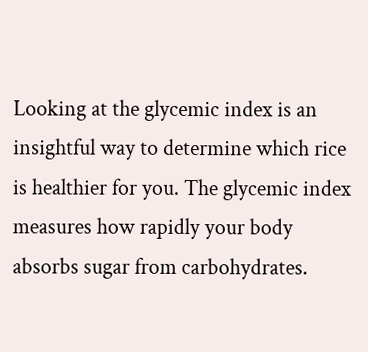Looking at the glycemic index is an insightful way to determine which rice is healthier for you. The glycemic index measures how rapidly your body absorbs sugar from carbohydrates.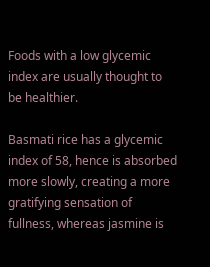Foods with a low glycemic index are usually thought to be healthier.

Basmati rice has a glycemic index of 58, hence is absorbed more slowly, creating a more gratifying sensation of fullness, whereas jasmine is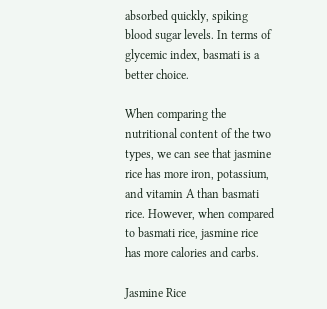absorbed quickly, spiking blood sugar levels. In terms of glycemic index, basmati is a better choice.

When comparing the nutritional content of the two types, we can see that jasmine rice has more iron, potassium, and vitamin A than basmati rice. However, when compared to basmati rice, jasmine rice has more calories and carbs.

Jasmine Rice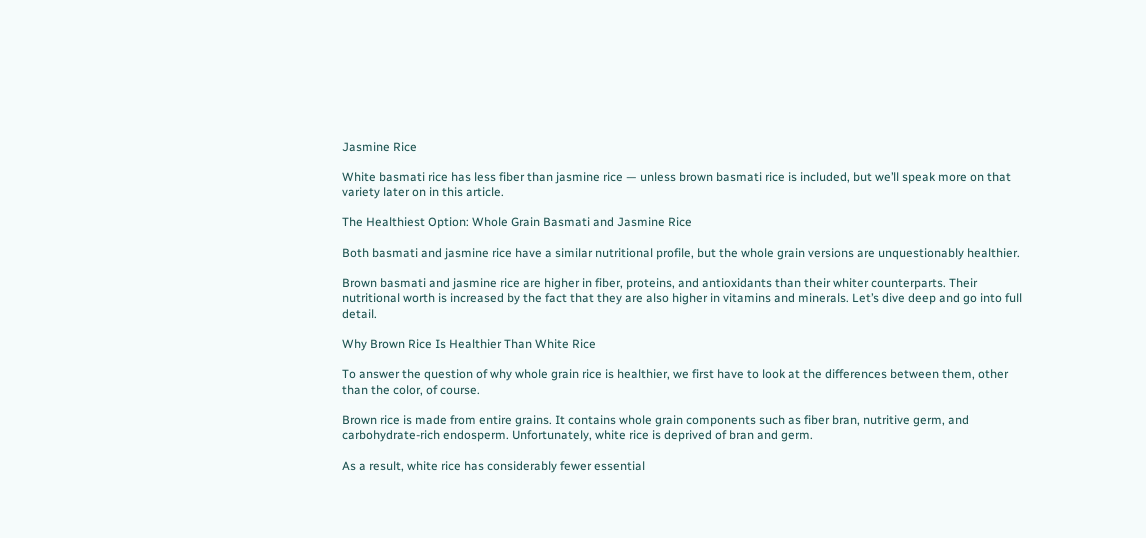Jasmine Rice

White basmati rice has less fiber than jasmine rice — unless brown basmati rice is included, but we’ll speak more on that variety later on in this article.

The Healthiest Option: Whole Grain Basmati and Jasmine Rice

Both basmati and jasmine rice have a similar nutritional profile, but the whole grain versions are unquestionably healthier.

Brown basmati and jasmine rice are higher in fiber, proteins, and antioxidants than their whiter counterparts. Their nutritional worth is increased by the fact that they are also higher in vitamins and minerals. Let’s dive deep and go into full detail.

Why Brown Rice Is Healthier Than White Rice

To answer the question of why whole grain rice is healthier, we first have to look at the differences between them, other than the color, of course.

Brown rice is made from entire grains. It contains whole grain components such as fiber bran, nutritive germ, and carbohydrate-rich endosperm. Unfortunately, white rice is deprived of bran and germ.

As a result, white rice has considerably fewer essential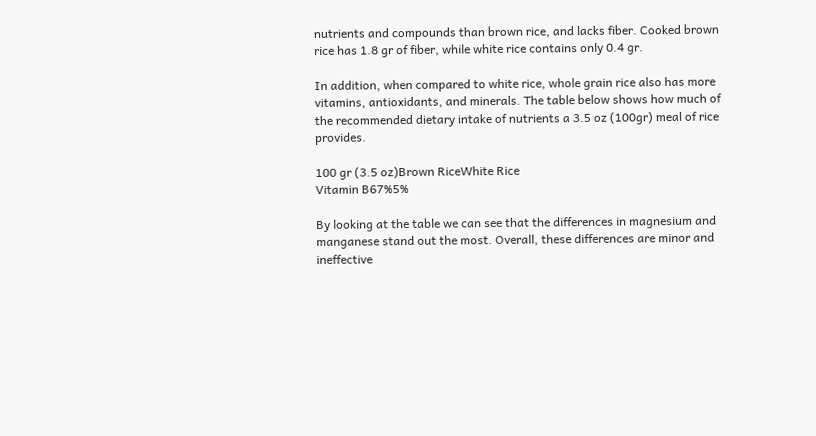nutrients and compounds than brown rice, and lacks fiber. Cooked brown rice has 1.8 gr of fiber, while white rice contains only 0.4 gr.

In addition, when compared to white rice, whole grain rice also has more vitamins, antioxidants, and minerals. The table below shows how much of the recommended dietary intake of nutrients a 3.5 oz (100gr) meal of rice provides.

100 gr (3.5 oz)Brown RiceWhite Rice
Vitamin B67%5%

By looking at the table we can see that the differences in magnesium and manganese stand out the most. Overall, these differences are minor and ineffective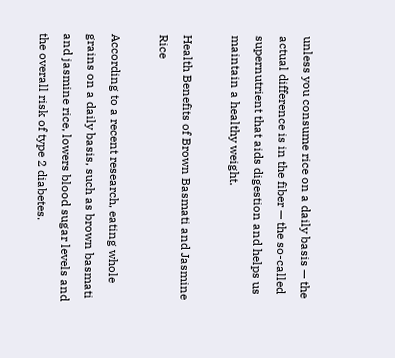unless you consume rice on a daily basis — the actual difference is in the fiber — the so-called supernutrient that aids digestion and helps us maintain a healthy weight.

Health Benefits of Brown Basmati and Jasmine Rice

According to a recent research, eating whole grains on a daily basis, such as brown basmati and jasmine rice, lowers blood sugar levels and the overall risk of type 2 diabetes.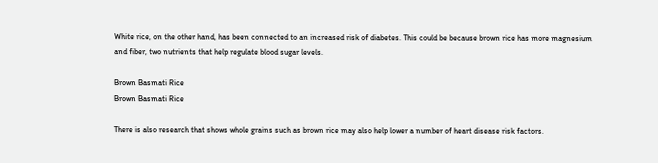White rice, on the other hand, has been connected to an increased risk of diabetes. This could be because brown rice has more magnesium and fiber, two nutrients that help regulate blood sugar levels.

Brown Basmati Rice
Brown Basmati Rice

There is also research that shows whole grains such as brown rice may also help lower a number of heart disease risk factors.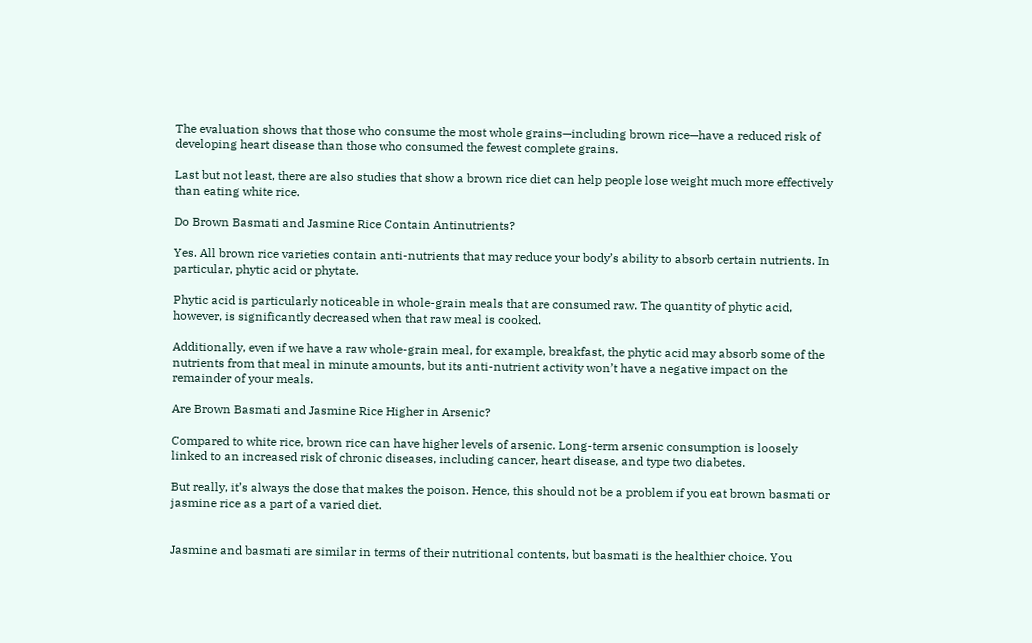The evaluation shows that those who consume the most whole grains—including brown rice—have a reduced risk of developing heart disease than those who consumed the fewest complete grains.

Last but not least, there are also studies that show a brown rice diet can help people lose weight much more effectively than eating white rice.

Do Brown Basmati and Jasmine Rice Contain Antinutrients?

Yes. All brown rice varieties contain anti-nutrients that may reduce your body’s ability to absorb certain nutrients. In particular, phytic acid or phytate.

Phytic acid is particularly noticeable in whole-grain meals that are consumed raw. The quantity of phytic acid, however, is significantly decreased when that raw meal is cooked.

Additionally, even if we have a raw whole-grain meal, for example, breakfast, the phytic acid may absorb some of the nutrients from that meal in minute amounts, but its anti-nutrient activity won’t have a negative impact on the remainder of your meals.

Are Brown Basmati and Jasmine Rice Higher in Arsenic?

Compared to white rice, brown rice can have higher levels of arsenic. Long-term arsenic consumption is loosely linked to an increased risk of chronic diseases, including cancer, heart disease, and type two diabetes.

But really, it’s always the dose that makes the poison. Hence, this should not be a problem if you eat brown basmati or jasmine rice as a part of a varied diet.


Jasmine and basmati are similar in terms of their nutritional contents, but basmati is the healthier choice. You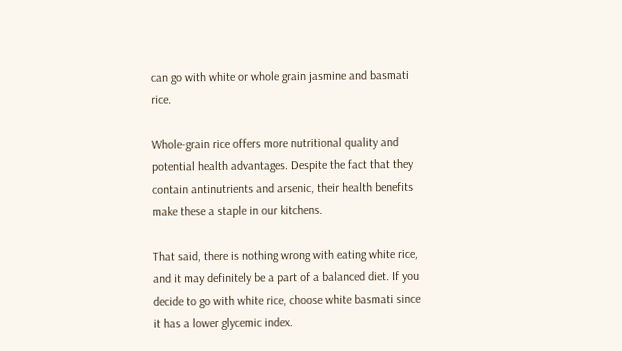can go with white or whole grain jasmine and basmati rice.

Whole-grain rice offers more nutritional quality and potential health advantages. Despite the fact that they contain antinutrients and arsenic, their health benefits make these a staple in our kitchens.

That said, there is nothing wrong with eating white rice, and it may definitely be a part of a balanced diet. If you decide to go with white rice, choose white basmati since it has a lower glycemic index.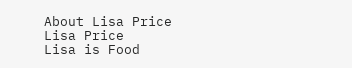About Lisa Price
Lisa Price
Lisa is Food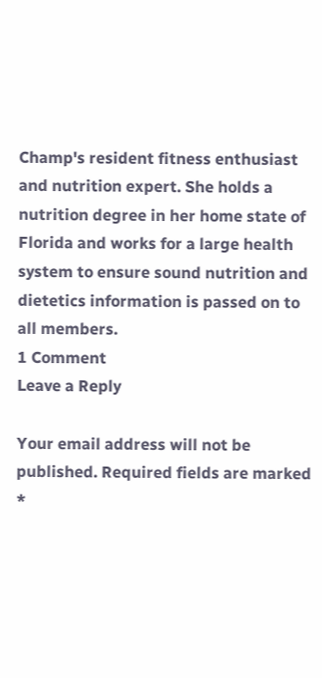Champ's resident fitness enthusiast and nutrition expert. She holds a nutrition degree in her home state of Florida and works for a large health system to ensure sound nutrition and dietetics information is passed on to all members.
1 Comment
Leave a Reply

Your email address will not be published. Required fields are marked *